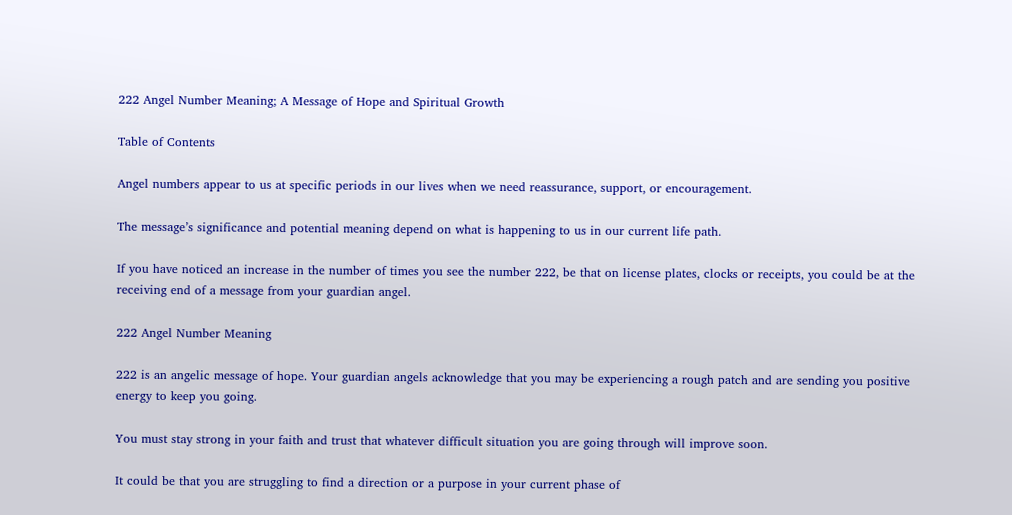222 Angel Number Meaning; A Message of Hope and Spiritual Growth

Table of Contents

Angel numbers appear to us at specific periods in our lives when we need reassurance, support, or encouragement.

The message’s significance and potential meaning depend on what is happening to us in our current life path.

If you have noticed an increase in the number of times you see the number 222, be that on license plates, clocks or receipts, you could be at the receiving end of a message from your guardian angel.

222 Angel Number Meaning

222 is an angelic message of hope. Your guardian angels acknowledge that you may be experiencing a rough patch and are sending you positive energy to keep you going.

You must stay strong in your faith and trust that whatever difficult situation you are going through will improve soon.

It could be that you are struggling to find a direction or a purpose in your current phase of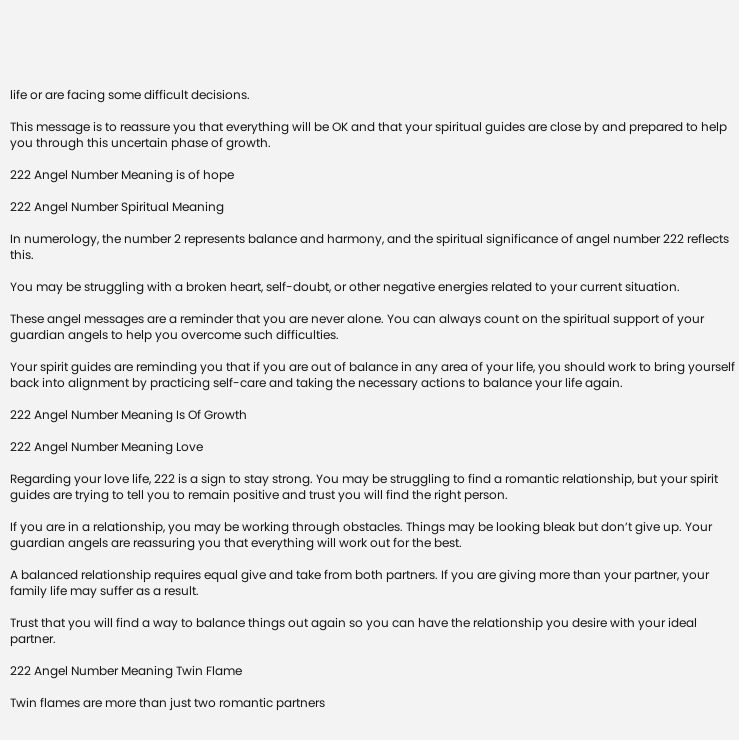life or are facing some difficult decisions.

This message is to reassure you that everything will be OK and that your spiritual guides are close by and prepared to help you through this uncertain phase of growth.

222 Angel Number Meaning is of hope

222 Angel Number Spiritual Meaning

In numerology, the number 2 represents balance and harmony, and the spiritual significance of angel number 222 reflects this.

You may be struggling with a broken heart, self-doubt, or other negative energies related to your current situation.

These angel messages are a reminder that you are never alone. You can always count on the spiritual support of your guardian angels to help you overcome such difficulties.

Your spirit guides are reminding you that if you are out of balance in any area of your life, you should work to bring yourself back into alignment by practicing self-care and taking the necessary actions to balance your life again.

222 Angel Number Meaning Is Of Growth

222 Angel Number Meaning Love

Regarding your love life, 222 is a sign to stay strong. You may be struggling to find a romantic relationship, but your spirit guides are trying to tell you to remain positive and trust you will find the right person.

If you are in a relationship, you may be working through obstacles. Things may be looking bleak but don’t give up. Your guardian angels are reassuring you that everything will work out for the best.

A balanced relationship requires equal give and take from both partners. If you are giving more than your partner, your family life may suffer as a result.

Trust that you will find a way to balance things out again so you can have the relationship you desire with your ideal partner.

222 Angel Number Meaning Twin Flame

Twin flames are more than just two romantic partners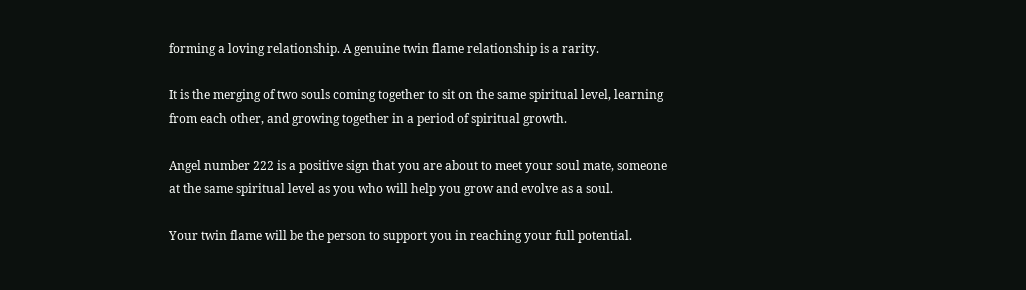forming a loving relationship. A genuine twin flame relationship is a rarity.

It is the merging of two souls coming together to sit on the same spiritual level, learning from each other, and growing together in a period of spiritual growth.

Angel number 222 is a positive sign that you are about to meet your soul mate, someone at the same spiritual level as you who will help you grow and evolve as a soul.

Your twin flame will be the person to support you in reaching your full potential.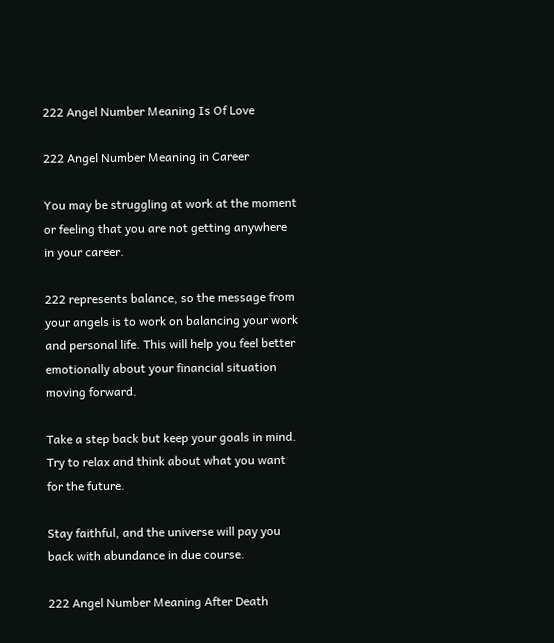222 Angel Number Meaning Is Of Love

222 Angel Number Meaning in Career

You may be struggling at work at the moment or feeling that you are not getting anywhere in your career.

222 represents balance, so the message from your angels is to work on balancing your work and personal life. This will help you feel better emotionally about your financial situation moving forward.

Take a step back but keep your goals in mind. Try to relax and think about what you want for the future.

Stay faithful, and the universe will pay you back with abundance in due course.

222 Angel Number Meaning After Death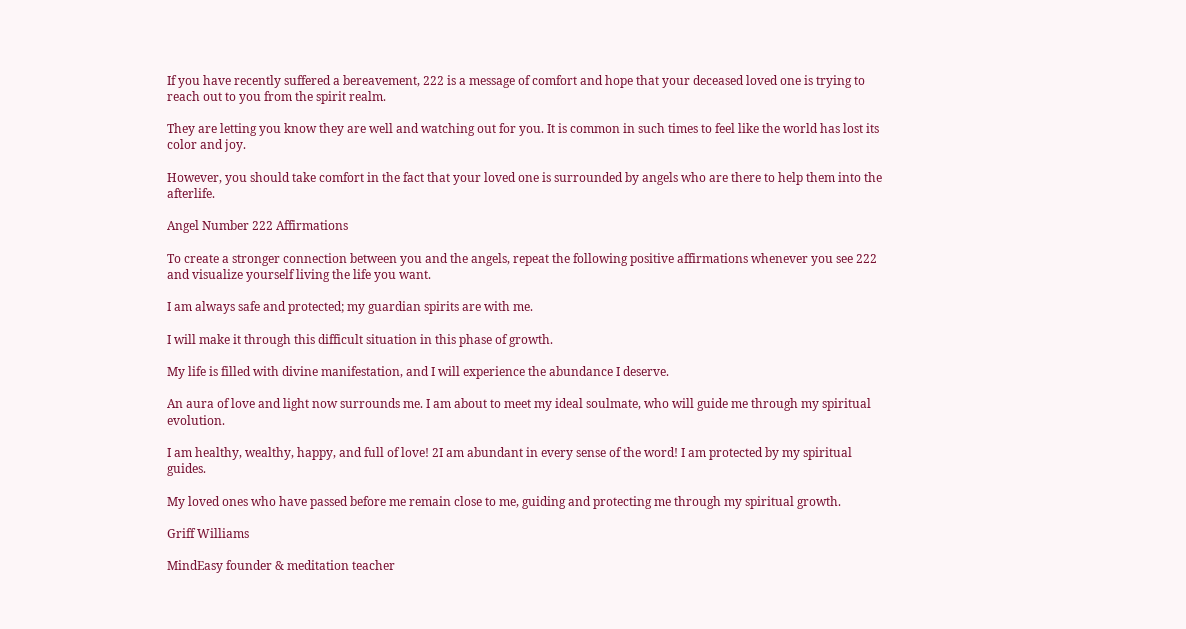If you have recently suffered a bereavement, 222 is a message of comfort and hope that your deceased loved one is trying to reach out to you from the spirit realm.

They are letting you know they are well and watching out for you. It is common in such times to feel like the world has lost its color and joy.

However, you should take comfort in the fact that your loved one is surrounded by angels who are there to help them into the afterlife.

Angel Number 222 Affirmations

To create a stronger connection between you and the angels, repeat the following positive affirmations whenever you see 222 and visualize yourself living the life you want.

I am always safe and protected; my guardian spirits are with me.

I will make it through this difficult situation in this phase of growth.

My life is filled with divine manifestation, and I will experience the abundance I deserve.

An aura of love and light now surrounds me. I am about to meet my ideal soulmate, who will guide me through my spiritual evolution.

I am healthy, wealthy, happy, and full of love! 2I am abundant in every sense of the word! I am protected by my spiritual guides.

My loved ones who have passed before me remain close to me, guiding and protecting me through my spiritual growth.

Griff Williams

MindEasy founder & meditation teacher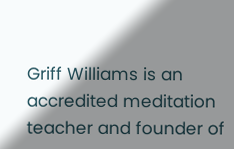Griff Williams is an accredited meditation teacher and founder of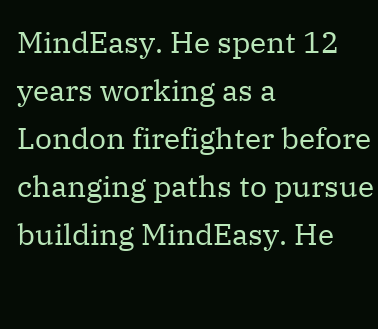MindEasy. He spent 12 years working as a London firefighter before changing paths to pursue building MindEasy. He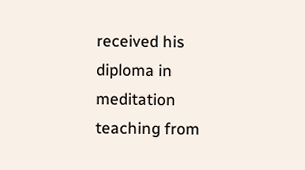received his diploma in meditation teaching from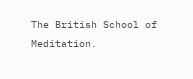The British School of Meditation.